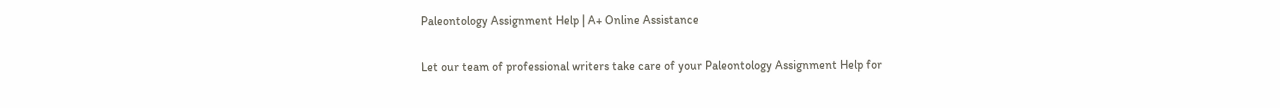Paleontology Assignment Help | A+ Online Assistance

Let our team of professional writers take care of your Paleontology Assignment Help for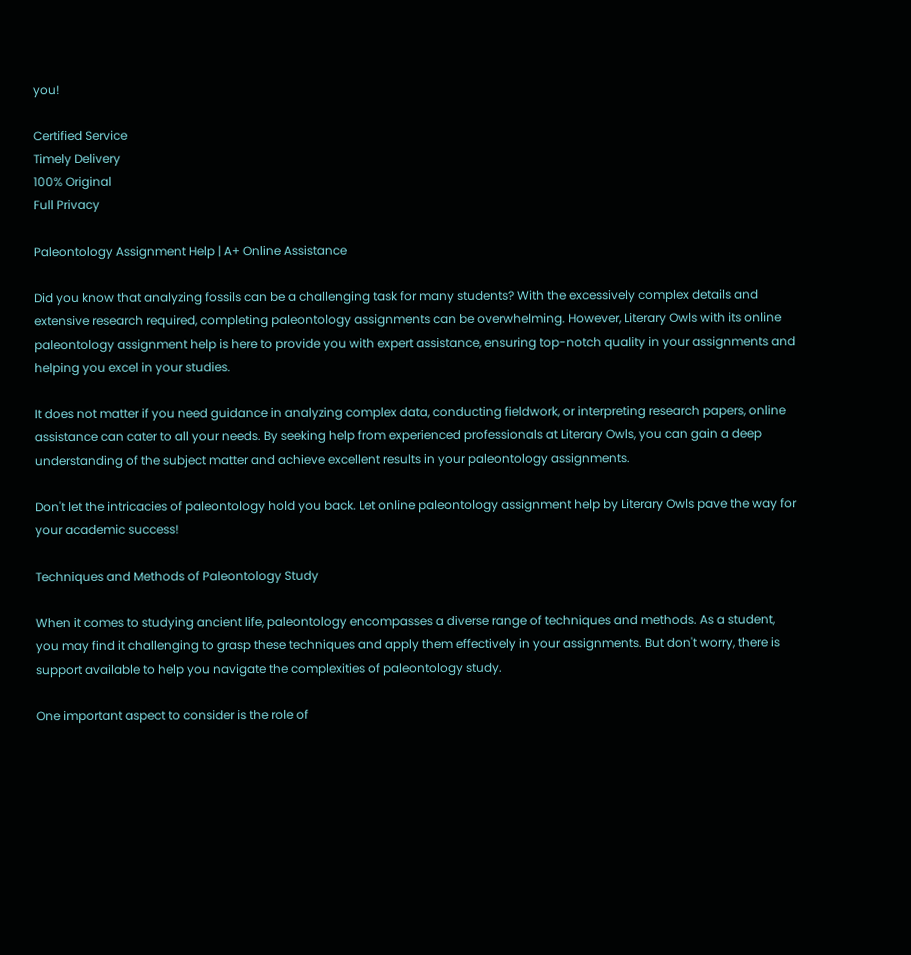you!

Certified Service
Timely Delivery
100% Original
Full Privacy

Paleontology Assignment Help | A+ Online Assistance

Did you know that analyzing fossils can be a challenging task for many students? With the excessively complex details and extensive research required, completing paleontology assignments can be overwhelming. However, Literary Owls with its online paleontology assignment help is here to provide you with expert assistance, ensuring top-notch quality in your assignments and helping you excel in your studies.

It does not matter if you need guidance in analyzing complex data, conducting fieldwork, or interpreting research papers, online assistance can cater to all your needs. By seeking help from experienced professionals at Literary Owls, you can gain a deep understanding of the subject matter and achieve excellent results in your paleontology assignments.

Don't let the intricacies of paleontology hold you back. Let online paleontology assignment help by Literary Owls pave the way for your academic success!

Techniques and Methods of Paleontology Study

When it comes to studying ancient life, paleontology encompasses a diverse range of techniques and methods. As a student, you may find it challenging to grasp these techniques and apply them effectively in your assignments. But don't worry, there is support available to help you navigate the complexities of paleontology study.

One important aspect to consider is the role of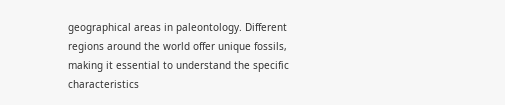geographical areas in paleontology. Different regions around the world offer unique fossils, making it essential to understand the specific characteristics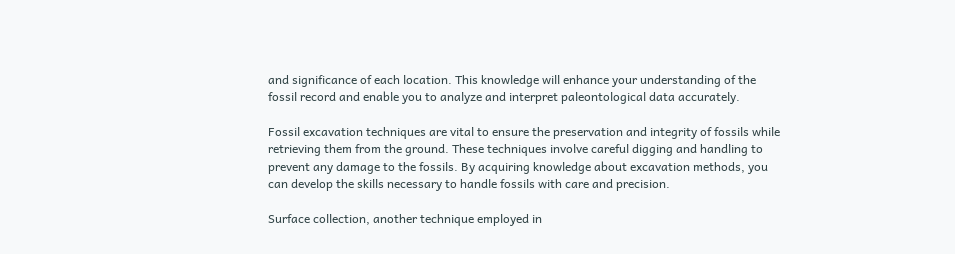and significance of each location. This knowledge will enhance your understanding of the fossil record and enable you to analyze and interpret paleontological data accurately.

Fossil excavation techniques are vital to ensure the preservation and integrity of fossils while retrieving them from the ground. These techniques involve careful digging and handling to prevent any damage to the fossils. By acquiring knowledge about excavation methods, you can develop the skills necessary to handle fossils with care and precision.

Surface collection, another technique employed in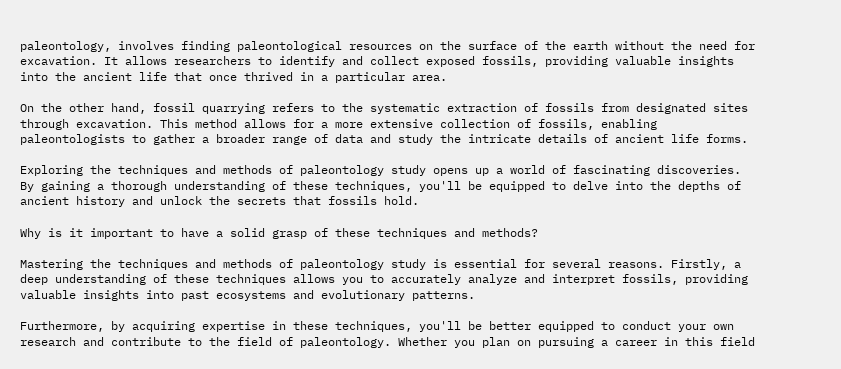paleontology, involves finding paleontological resources on the surface of the earth without the need for excavation. It allows researchers to identify and collect exposed fossils, providing valuable insights into the ancient life that once thrived in a particular area.

On the other hand, fossil quarrying refers to the systematic extraction of fossils from designated sites through excavation. This method allows for a more extensive collection of fossils, enabling paleontologists to gather a broader range of data and study the intricate details of ancient life forms.

Exploring the techniques and methods of paleontology study opens up a world of fascinating discoveries. By gaining a thorough understanding of these techniques, you'll be equipped to delve into the depths of ancient history and unlock the secrets that fossils hold.

Why is it important to have a solid grasp of these techniques and methods?

Mastering the techniques and methods of paleontology study is essential for several reasons. Firstly, a deep understanding of these techniques allows you to accurately analyze and interpret fossils, providing valuable insights into past ecosystems and evolutionary patterns.

Furthermore, by acquiring expertise in these techniques, you'll be better equipped to conduct your own research and contribute to the field of paleontology. Whether you plan on pursuing a career in this field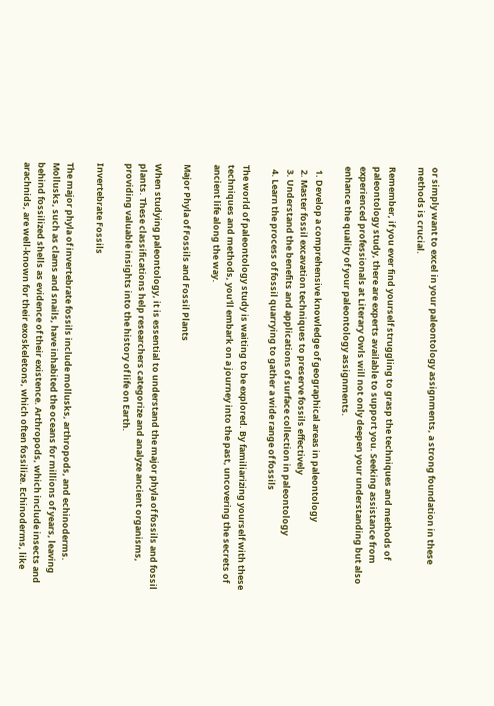or simply want to excel in your paleontology assignments, a strong foundation in these methods is crucial.

Remember, if you ever find yourself struggling to grasp the techniques and methods of paleontology study, there are experts available to support you. Seeking assistance from experienced professionals at Literary Owls will not only deepen your understanding but also enhance the quality of your paleontology assignments.

  1. Develop a comprehensive knowledge of geographical areas in paleontology
  2. Master fossil excavation techniques to preserve fossils effectively
  3. Understand the benefits and applications of surface collection in paleontology
  4. Learn the process of fossil quarrying to gather a wide range of fossils

The world of paleontology study is waiting to be explored. By familiarizing yourself with these techniques and methods, you'll embark on a journey into the past, uncovering the secrets of ancient life along the way.

Major Phyla of Fossils and Fossil Plants

When studying paleontology, it is essential to understand the major phyla of fossils and fossil plants. These classifications help researchers categorize and analyze ancient organisms, providing valuable insights into the history of life on Earth.

Invertebrate Fossils

The major phyla of invertebrate fossils include mollusks, arthropods, and echinoderms. Mollusks, such as clams and snails, have inhabited the oceans for millions of years, leaving behind fossilized shells as evidence of their existence. Arthropods, which include insects and arachnids, are well-known for their exoskeletons, which often fossilize. Echinoderms, like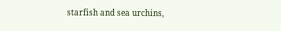starfish and sea urchins,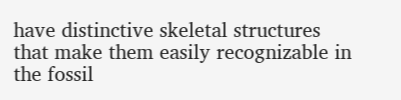have distinctive skeletal structures that make them easily recognizable in the fossil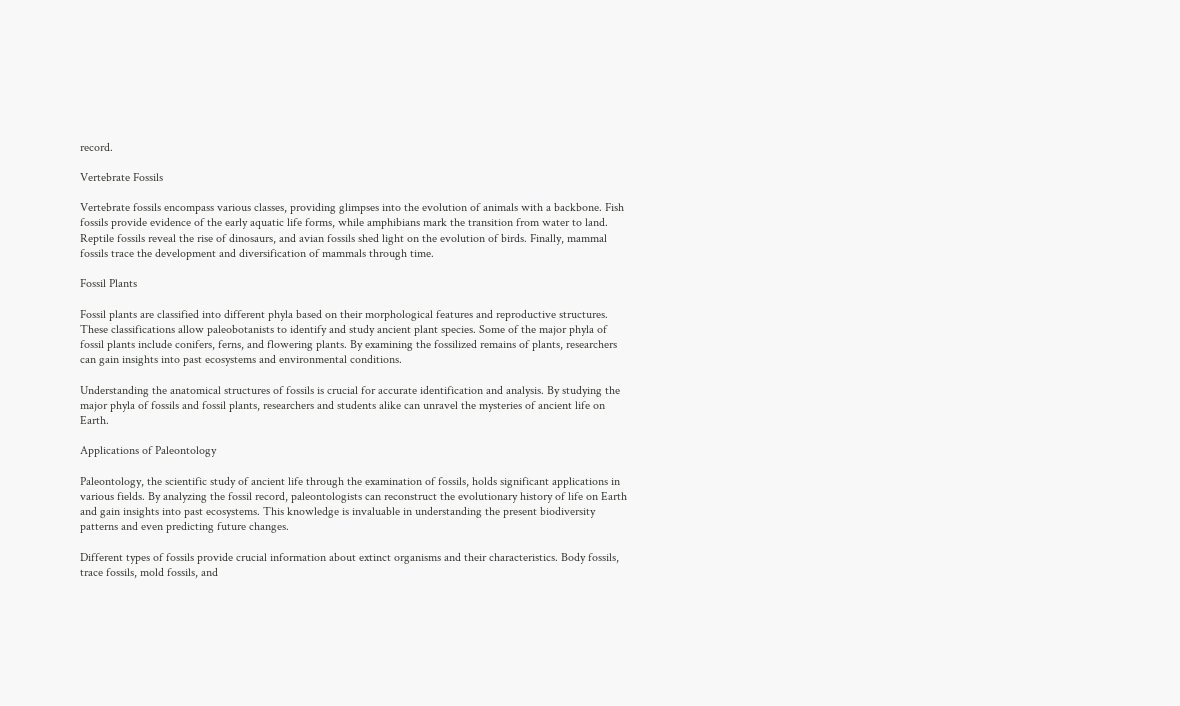record.

Vertebrate Fossils

Vertebrate fossils encompass various classes, providing glimpses into the evolution of animals with a backbone. Fish fossils provide evidence of the early aquatic life forms, while amphibians mark the transition from water to land. Reptile fossils reveal the rise of dinosaurs, and avian fossils shed light on the evolution of birds. Finally, mammal fossils trace the development and diversification of mammals through time.

Fossil Plants

Fossil plants are classified into different phyla based on their morphological features and reproductive structures. These classifications allow paleobotanists to identify and study ancient plant species. Some of the major phyla of fossil plants include conifers, ferns, and flowering plants. By examining the fossilized remains of plants, researchers can gain insights into past ecosystems and environmental conditions.

Understanding the anatomical structures of fossils is crucial for accurate identification and analysis. By studying the major phyla of fossils and fossil plants, researchers and students alike can unravel the mysteries of ancient life on Earth.

Applications of Paleontology

Paleontology, the scientific study of ancient life through the examination of fossils, holds significant applications in various fields. By analyzing the fossil record, paleontologists can reconstruct the evolutionary history of life on Earth and gain insights into past ecosystems. This knowledge is invaluable in understanding the present biodiversity patterns and even predicting future changes.

Different types of fossils provide crucial information about extinct organisms and their characteristics. Body fossils, trace fossils, mold fossils, and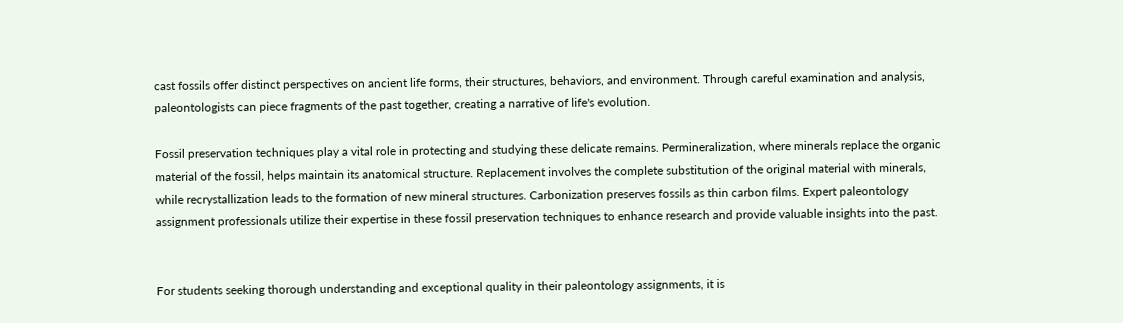cast fossils offer distinct perspectives on ancient life forms, their structures, behaviors, and environment. Through careful examination and analysis, paleontologists can piece fragments of the past together, creating a narrative of life's evolution.

Fossil preservation techniques play a vital role in protecting and studying these delicate remains. Permineralization, where minerals replace the organic material of the fossil, helps maintain its anatomical structure. Replacement involves the complete substitution of the original material with minerals, while recrystallization leads to the formation of new mineral structures. Carbonization preserves fossils as thin carbon films. Expert paleontology assignment professionals utilize their expertise in these fossil preservation techniques to enhance research and provide valuable insights into the past.


For students seeking thorough understanding and exceptional quality in their paleontology assignments, it is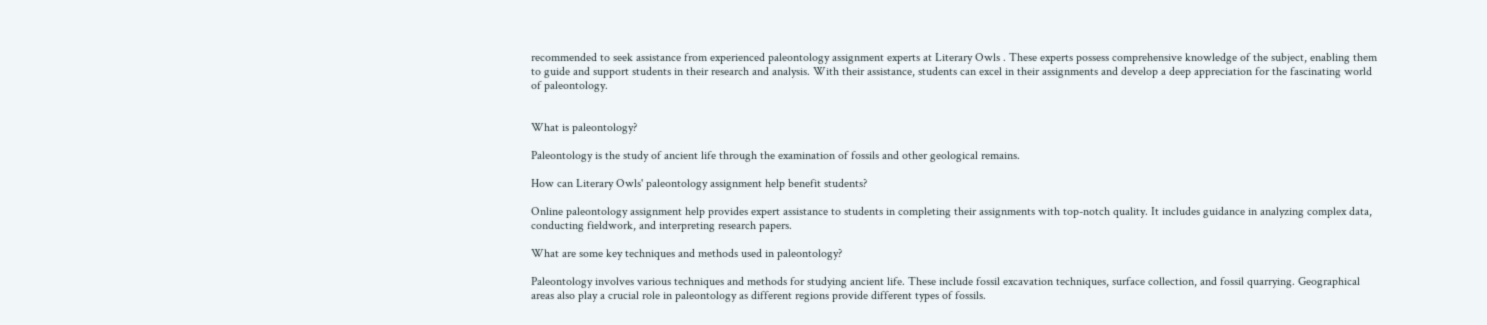recommended to seek assistance from experienced paleontology assignment experts at Literary Owls . These experts possess comprehensive knowledge of the subject, enabling them to guide and support students in their research and analysis. With their assistance, students can excel in their assignments and develop a deep appreciation for the fascinating world of paleontology.


What is paleontology?

Paleontology is the study of ancient life through the examination of fossils and other geological remains.

How can Literary Owls' paleontology assignment help benefit students?

Online paleontology assignment help provides expert assistance to students in completing their assignments with top-notch quality. It includes guidance in analyzing complex data, conducting fieldwork, and interpreting research papers.

What are some key techniques and methods used in paleontology?

Paleontology involves various techniques and methods for studying ancient life. These include fossil excavation techniques, surface collection, and fossil quarrying. Geographical areas also play a crucial role in paleontology as different regions provide different types of fossils.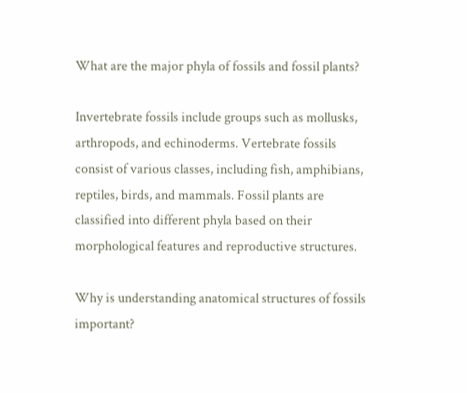What are the major phyla of fossils and fossil plants?

Invertebrate fossils include groups such as mollusks, arthropods, and echinoderms. Vertebrate fossils consist of various classes, including fish, amphibians, reptiles, birds, and mammals. Fossil plants are classified into different phyla based on their morphological features and reproductive structures.

Why is understanding anatomical structures of fossils important?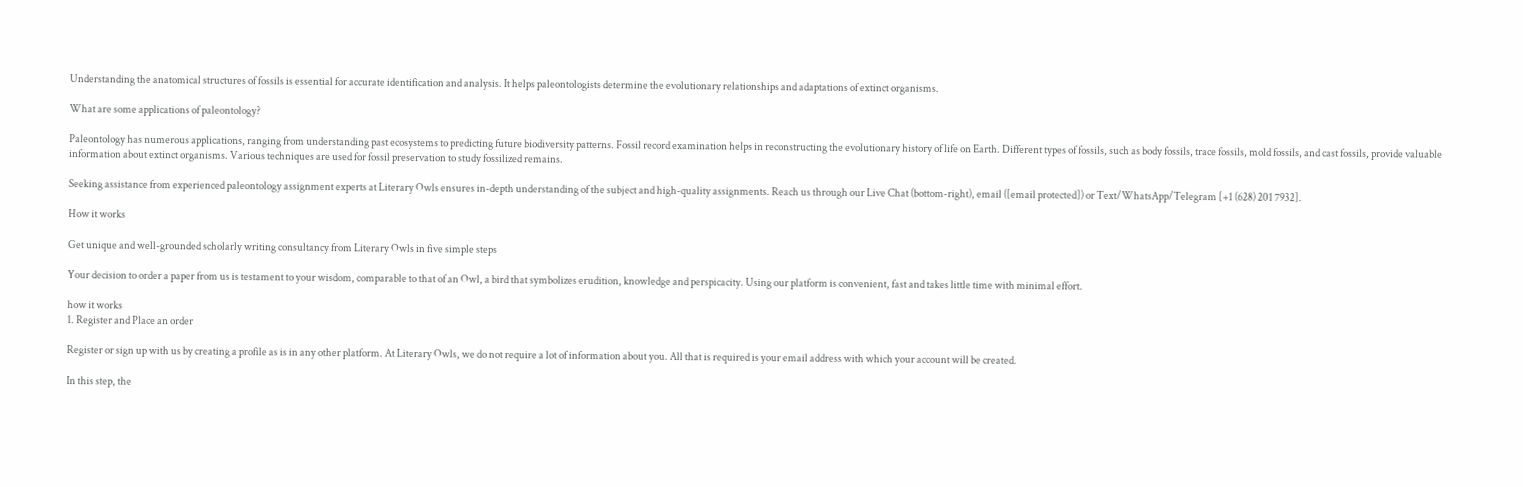Understanding the anatomical structures of fossils is essential for accurate identification and analysis. It helps paleontologists determine the evolutionary relationships and adaptations of extinct organisms.

What are some applications of paleontology?

Paleontology has numerous applications, ranging from understanding past ecosystems to predicting future biodiversity patterns. Fossil record examination helps in reconstructing the evolutionary history of life on Earth. Different types of fossils, such as body fossils, trace fossils, mold fossils, and cast fossils, provide valuable information about extinct organisms. Various techniques are used for fossil preservation to study fossilized remains.

Seeking assistance from experienced paleontology assignment experts at Literary Owls ensures in-depth understanding of the subject and high-quality assignments. Reach us through our Live Chat (bottom-right), email ([email protected]) or Text/WhatsApp/Telegram [+1 (628) 201 7932].

How it works

Get unique and well-grounded scholarly writing consultancy from Literary Owls in five simple steps

Your decision to order a paper from us is testament to your wisdom, comparable to that of an Owl, a bird that symbolizes erudition, knowledge and perspicacity. Using our platform is convenient, fast and takes little time with minimal effort.

how it works
1. Register and Place an order

Register or sign up with us by creating a profile as is in any other platform. At Literary Owls, we do not require a lot of information about you. All that is required is your email address with which your account will be created.

In this step, the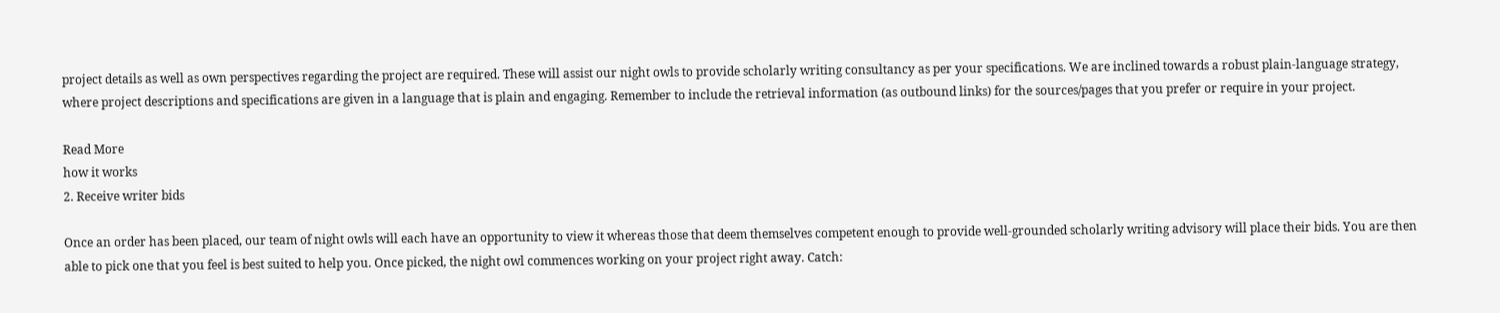project details as well as own perspectives regarding the project are required. These will assist our night owls to provide scholarly writing consultancy as per your specifications. We are inclined towards a robust plain-language strategy, where project descriptions and specifications are given in a language that is plain and engaging. Remember to include the retrieval information (as outbound links) for the sources/pages that you prefer or require in your project.

Read More
how it works
2. Receive writer bids

Once an order has been placed, our team of night owls will each have an opportunity to view it whereas those that deem themselves competent enough to provide well-grounded scholarly writing advisory will place their bids. You are then able to pick one that you feel is best suited to help you. Once picked, the night owl commences working on your project right away. Catch: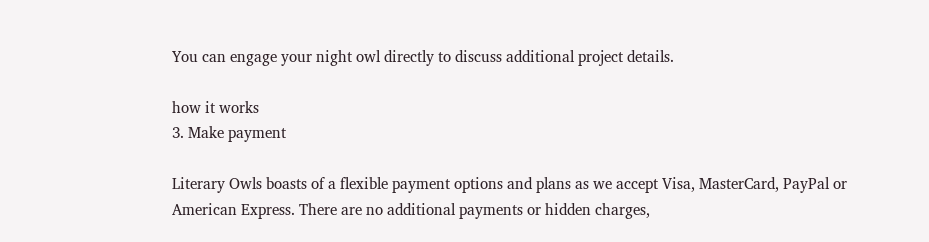You can engage your night owl directly to discuss additional project details.

how it works
3. Make payment

Literary Owls boasts of a flexible payment options and plans as we accept Visa, MasterCard, PayPal or American Express. There are no additional payments or hidden charges,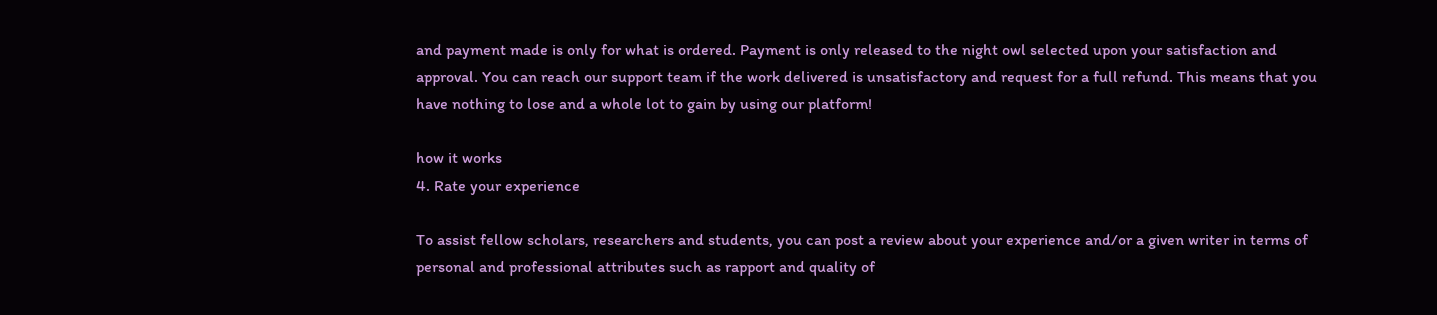and payment made is only for what is ordered. Payment is only released to the night owl selected upon your satisfaction and approval. You can reach our support team if the work delivered is unsatisfactory and request for a full refund. This means that you have nothing to lose and a whole lot to gain by using our platform!

how it works
4. Rate your experience

To assist fellow scholars, researchers and students, you can post a review about your experience and/or a given writer in terms of personal and professional attributes such as rapport and quality of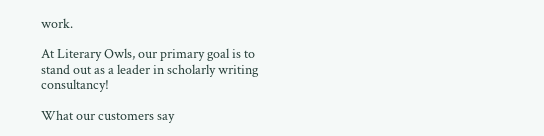work.

At Literary Owls, our primary goal is to stand out as a leader in scholarly writing consultancy!

What our customers say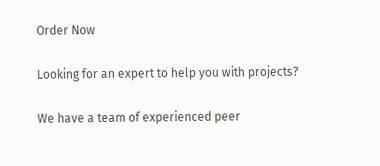Order Now

Looking for an expert to help you with projects?

We have a team of experienced peer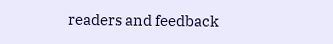readers and feedback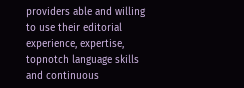providers able and willing to use their editorial experience, expertise, topnotch language skills and continuous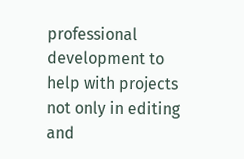professional development to help with projects not only in editing and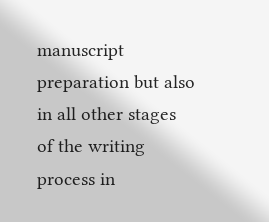manuscript preparation but also in all other stages of the writing process in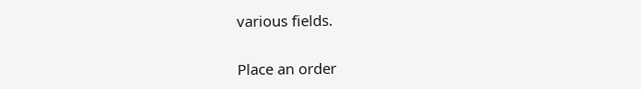various fields.

Place an order